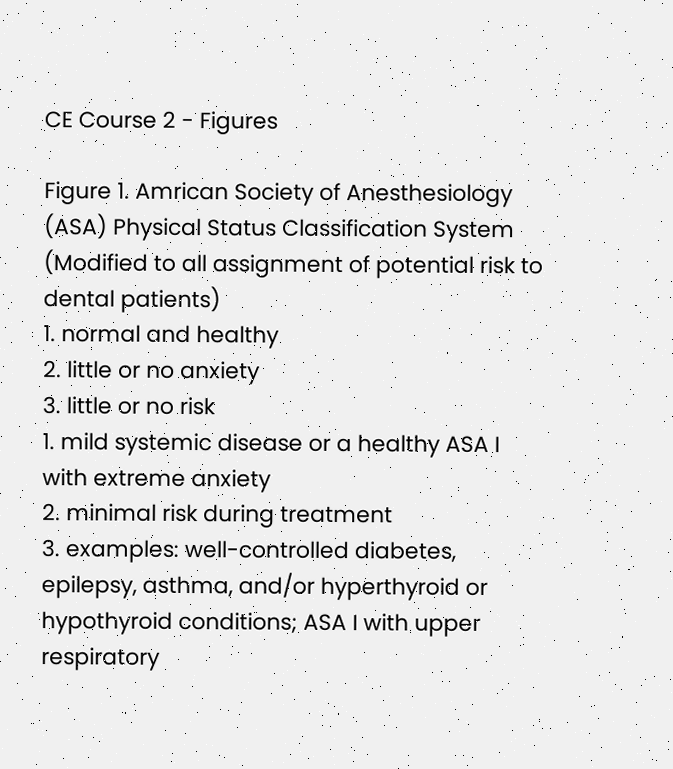CE Course 2 - Figures

Figure 1. Amrican Society of Anesthesiology (ASA) Physical Status Classification System
(Modified to all assignment of potential risk to dental patients)
1. normal and healthy
2. little or no anxiety
3. little or no risk
1. mild systemic disease or a healthy ASA I with extreme anxiety
2. minimal risk during treatment
3. examples: well-controlled diabetes, epilepsy, asthma, and/or hyperthyroid or hypothyroid conditions; ASA I with upper respiratory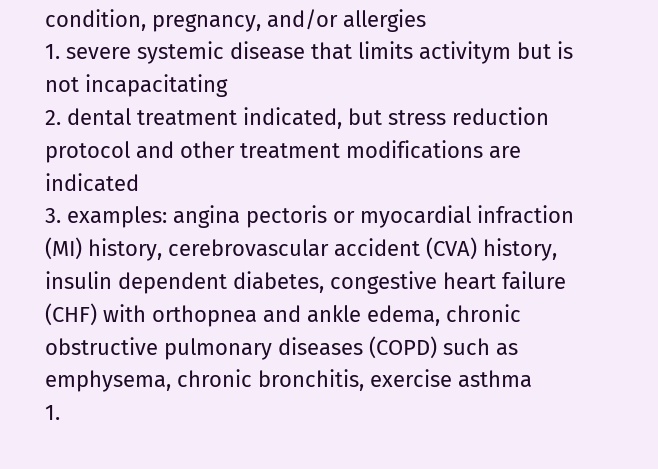condition, pregnancy, and/or allergies
1. severe systemic disease that limits activitym but is not incapacitating
2. dental treatment indicated, but stress reduction protocol and other treatment modifications are indicated
3. examples: angina pectoris or myocardial infraction (MI) history, cerebrovascular accident (CVA) history, insulin dependent diabetes, congestive heart failure (CHF) with orthopnea and ankle edema, chronic obstructive pulmonary diseases (COPD) such as emphysema, chronic bronchitis, exercise asthma
1.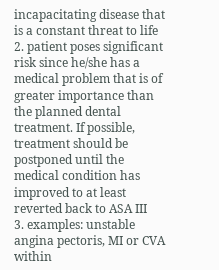incapacitating disease that is a constant threat to life
2. patient poses significant risk since he/she has a medical problem that is of greater importance than the planned dental treatment. If possible, treatment should be postponed until the medical condition has improved to at least reverted back to ASA III
3. examples: unstable angina pectoris, MI or CVA within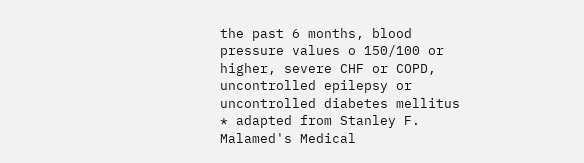the past 6 months, blood pressure values o 150/100 or higher, severe CHF or COPD, uncontrolled epilepsy or uncontrolled diabetes mellitus
* adapted from Stanley F. Malamed's Medical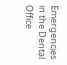Emergencies in the Dental Office